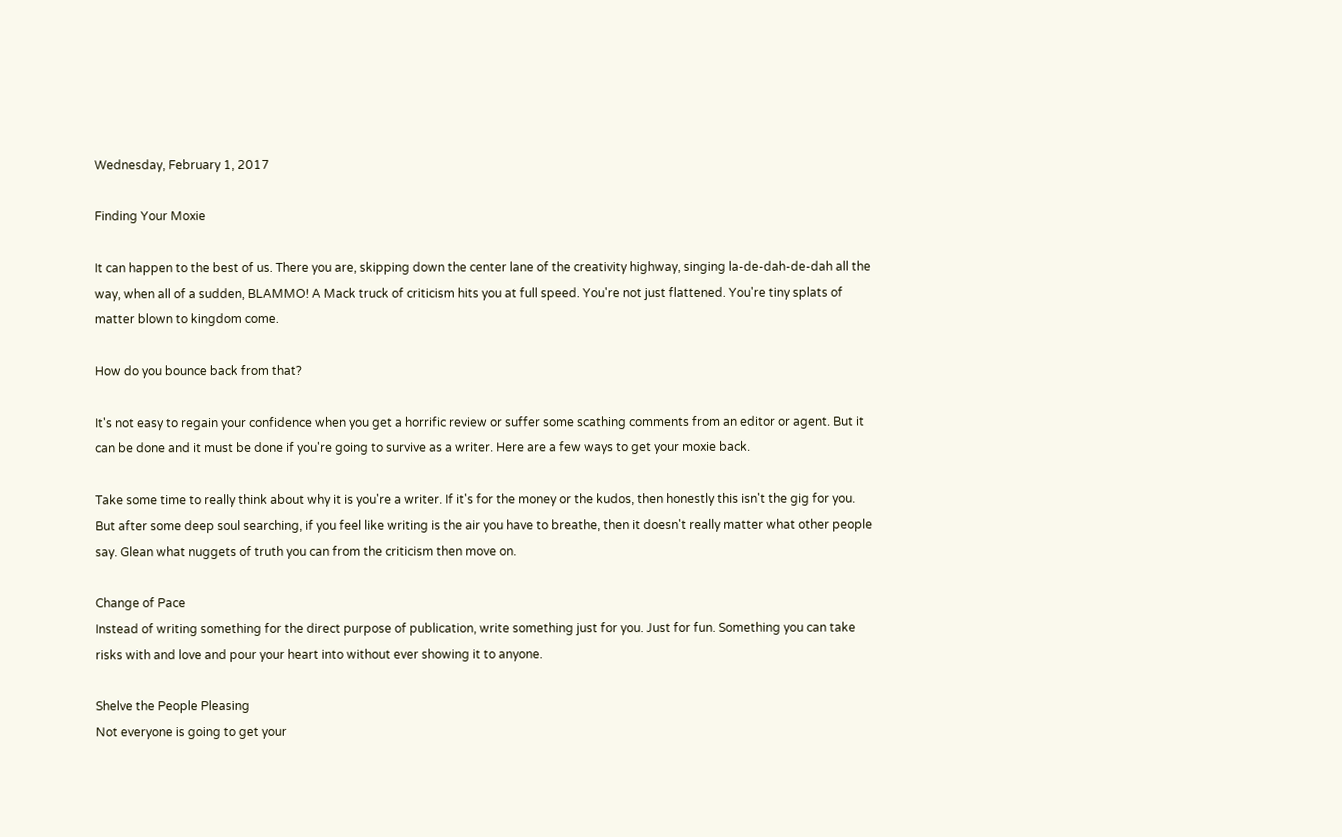Wednesday, February 1, 2017

Finding Your Moxie

It can happen to the best of us. There you are, skipping down the center lane of the creativity highway, singing la-de-dah-de-dah all the way, when all of a sudden, BLAMMO! A Mack truck of criticism hits you at full speed. You're not just flattened. You're tiny splats of matter blown to kingdom come.

How do you bounce back from that?

It's not easy to regain your confidence when you get a horrific review or suffer some scathing comments from an editor or agent. But it can be done and it must be done if you're going to survive as a writer. Here are a few ways to get your moxie back.

Take some time to really think about why it is you're a writer. If it's for the money or the kudos, then honestly this isn't the gig for you. But after some deep soul searching, if you feel like writing is the air you have to breathe, then it doesn't really matter what other people say. Glean what nuggets of truth you can from the criticism then move on.

Change of Pace
Instead of writing something for the direct purpose of publication, write something just for you. Just for fun. Something you can take risks with and love and pour your heart into without ever showing it to anyone.

Shelve the People Pleasing
Not everyone is going to get your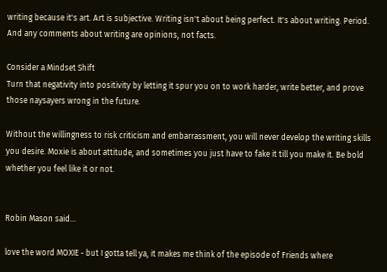writing because it's art. Art is subjective. Writing isn't about being perfect. It's about writing. Period. And any comments about writing are opinions, not facts.

Consider a Mindset Shift
Turn that negativity into positivity by letting it spur you on to work harder, write better, and prove those naysayers wrong in the future.

Without the willingness to risk criticism and embarrassment, you will never develop the writing skills you desire. Moxie is about attitude, and sometimes you just have to fake it till you make it. Be bold whether you feel like it or not.


Robin Mason said...

love the word MOXIE - but I gotta tell ya, it makes me think of the episode of Friends where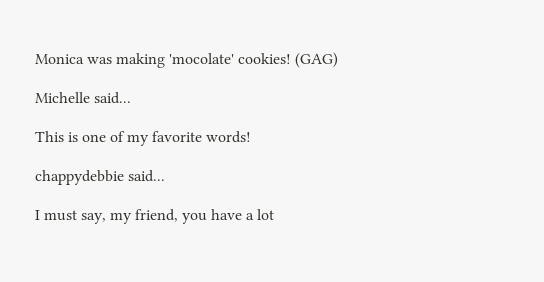Monica was making 'mocolate' cookies! (GAG)

Michelle said...

This is one of my favorite words!

chappydebbie said...

I must say, my friend, you have a lot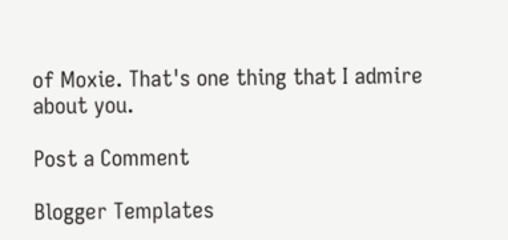of Moxie. That's one thing that I admire about you.

Post a Comment

Blogger Templates